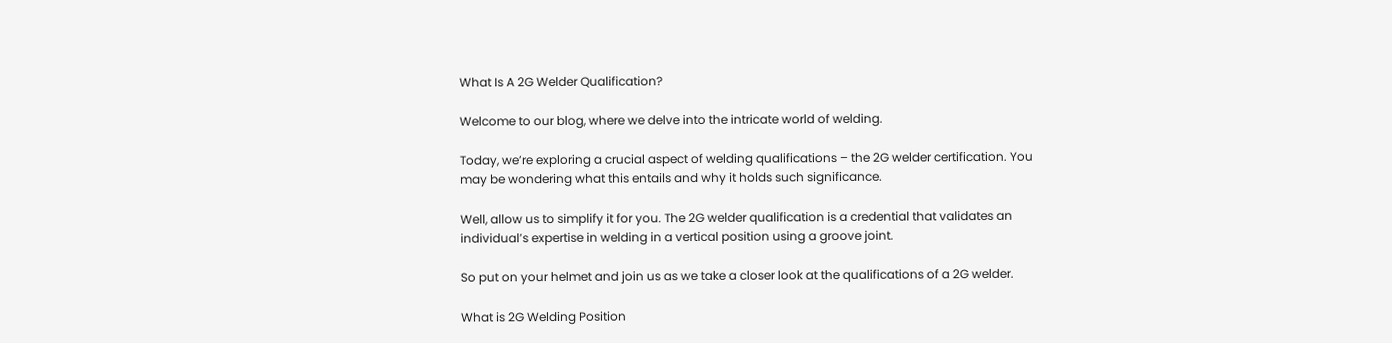What Is A 2G Welder Qualification?

Welcome to our blog, where we delve into the intricate world of welding.

Today, we’re exploring a crucial aspect of welding qualifications – the 2G welder certification. You may be wondering what this entails and why it holds such significance.

Well, allow us to simplify it for you. The 2G welder qualification is a credential that validates an individual’s expertise in welding in a vertical position using a groove joint.

So put on your helmet and join us as we take a closer look at the qualifications of a 2G welder.

What is 2G Welding Position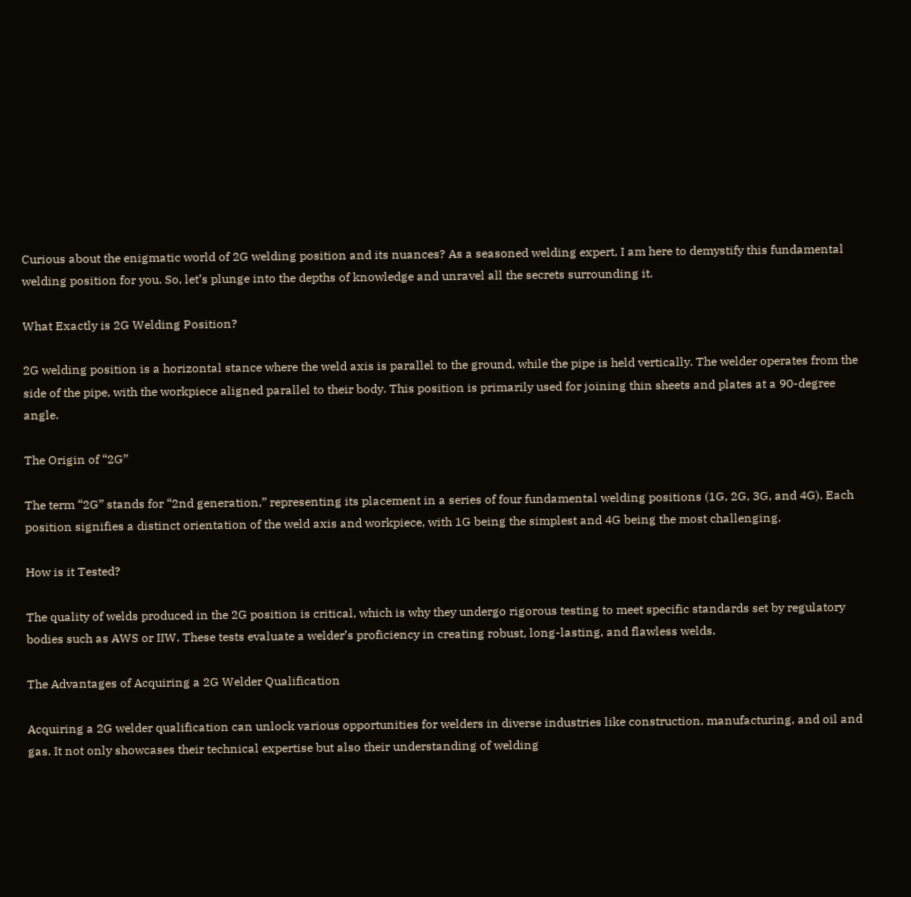Curious about the enigmatic world of 2G welding position and its nuances? As a seasoned welding expert, I am here to demystify this fundamental welding position for you. So, let’s plunge into the depths of knowledge and unravel all the secrets surrounding it.

What Exactly is 2G Welding Position?

2G welding position is a horizontal stance where the weld axis is parallel to the ground, while the pipe is held vertically. The welder operates from the side of the pipe, with the workpiece aligned parallel to their body. This position is primarily used for joining thin sheets and plates at a 90-degree angle.

The Origin of “2G”

The term “2G” stands for “2nd generation,” representing its placement in a series of four fundamental welding positions (1G, 2G, 3G, and 4G). Each position signifies a distinct orientation of the weld axis and workpiece, with 1G being the simplest and 4G being the most challenging.

How is it Tested?

The quality of welds produced in the 2G position is critical, which is why they undergo rigorous testing to meet specific standards set by regulatory bodies such as AWS or IIW. These tests evaluate a welder’s proficiency in creating robust, long-lasting, and flawless welds.

The Advantages of Acquiring a 2G Welder Qualification

Acquiring a 2G welder qualification can unlock various opportunities for welders in diverse industries like construction, manufacturing, and oil and gas. It not only showcases their technical expertise but also their understanding of welding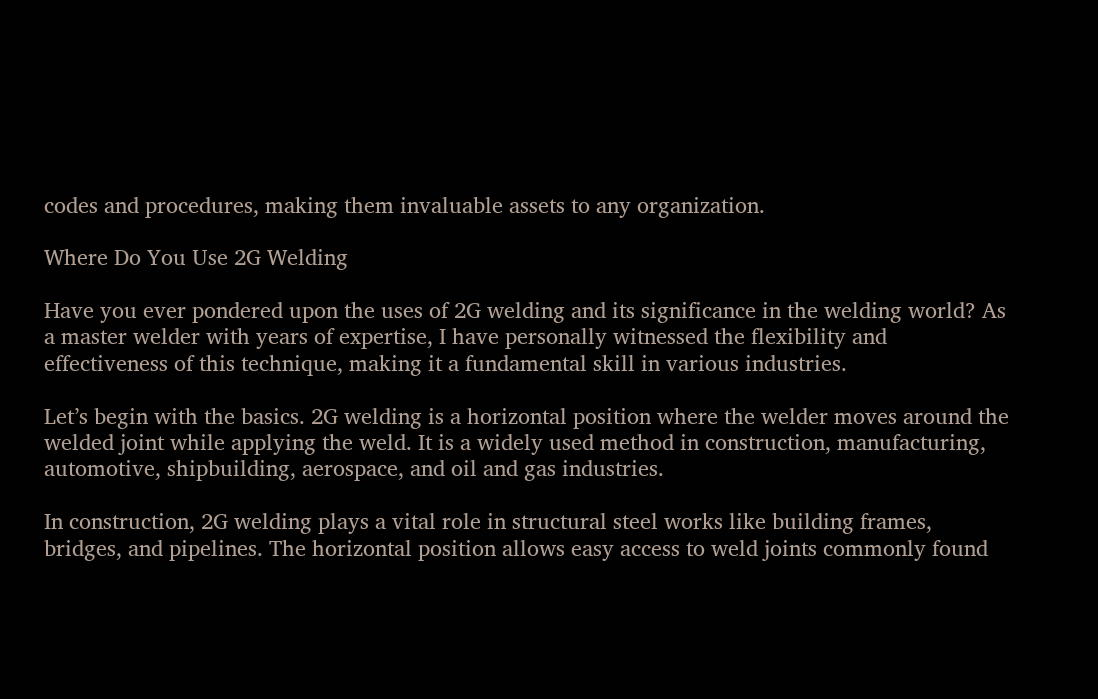codes and procedures, making them invaluable assets to any organization.

Where Do You Use 2G Welding

Have you ever pondered upon the uses of 2G welding and its significance in the welding world? As a master welder with years of expertise, I have personally witnessed the flexibility and effectiveness of this technique, making it a fundamental skill in various industries.

Let’s begin with the basics. 2G welding is a horizontal position where the welder moves around the welded joint while applying the weld. It is a widely used method in construction, manufacturing, automotive, shipbuilding, aerospace, and oil and gas industries.

In construction, 2G welding plays a vital role in structural steel works like building frames, bridges, and pipelines. The horizontal position allows easy access to weld joints commonly found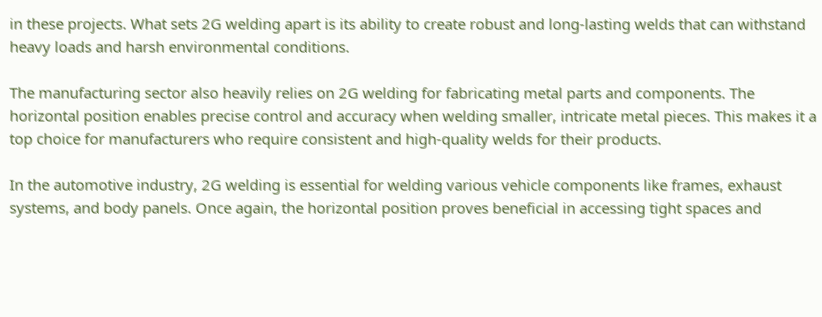in these projects. What sets 2G welding apart is its ability to create robust and long-lasting welds that can withstand heavy loads and harsh environmental conditions.

The manufacturing sector also heavily relies on 2G welding for fabricating metal parts and components. The horizontal position enables precise control and accuracy when welding smaller, intricate metal pieces. This makes it a top choice for manufacturers who require consistent and high-quality welds for their products.

In the automotive industry, 2G welding is essential for welding various vehicle components like frames, exhaust systems, and body panels. Once again, the horizontal position proves beneficial in accessing tight spaces and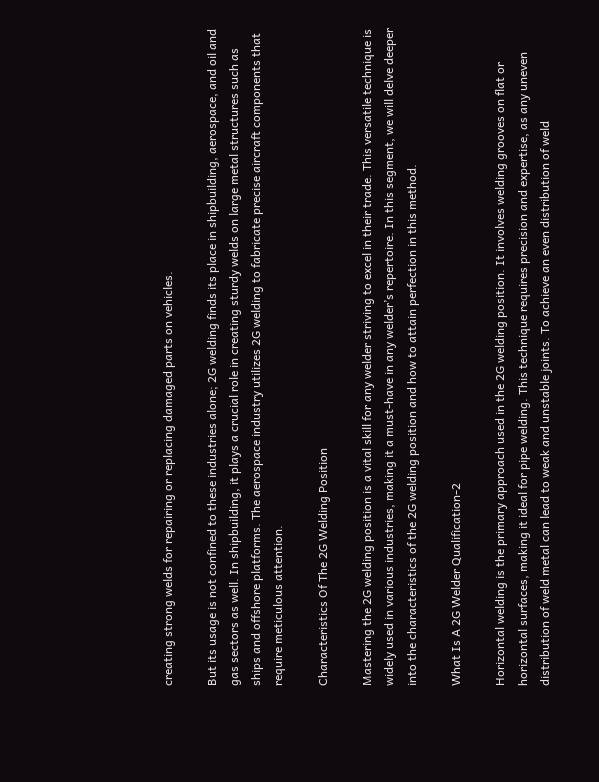creating strong welds for repairing or replacing damaged parts on vehicles.

But its usage is not confined to these industries alone; 2G welding finds its place in shipbuilding, aerospace, and oil and gas sectors as well. In shipbuilding, it plays a crucial role in creating sturdy welds on large metal structures such as ships and offshore platforms. The aerospace industry utilizes 2G welding to fabricate precise aircraft components that require meticulous attention.

Characteristics Of The 2G Welding Position

Mastering the 2G welding position is a vital skill for any welder striving to excel in their trade. This versatile technique is widely used in various industries, making it a must-have in any welder’s repertoire. In this segment, we will delve deeper into the characteristics of the 2G welding position and how to attain perfection in this method.

What Is A 2G Welder Qualification-2

Horizontal welding is the primary approach used in the 2G welding position. It involves welding grooves on flat or horizontal surfaces, making it ideal for pipe welding. This technique requires precision and expertise, as any uneven distribution of weld metal can lead to weak and unstable joints. To achieve an even distribution of weld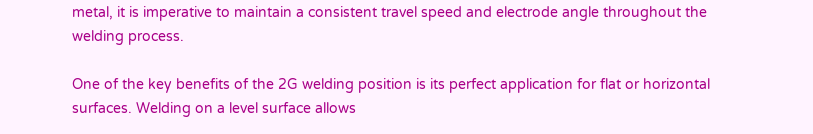metal, it is imperative to maintain a consistent travel speed and electrode angle throughout the welding process.

One of the key benefits of the 2G welding position is its perfect application for flat or horizontal surfaces. Welding on a level surface allows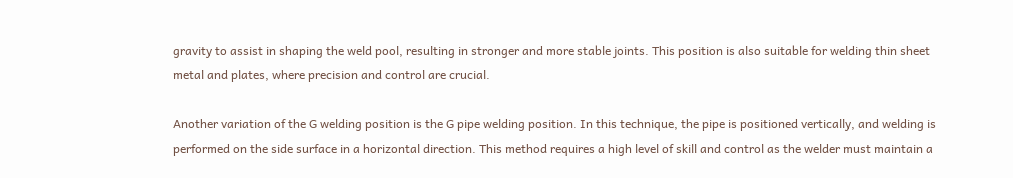gravity to assist in shaping the weld pool, resulting in stronger and more stable joints. This position is also suitable for welding thin sheet metal and plates, where precision and control are crucial.

Another variation of the G welding position is the G pipe welding position. In this technique, the pipe is positioned vertically, and welding is performed on the side surface in a horizontal direction. This method requires a high level of skill and control as the welder must maintain a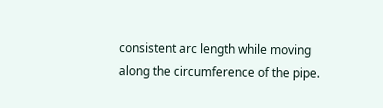consistent arc length while moving along the circumference of the pipe.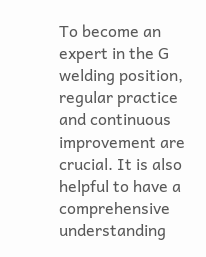To become an expert in the G welding position, regular practice and continuous improvement are crucial. It is also helpful to have a comprehensive understanding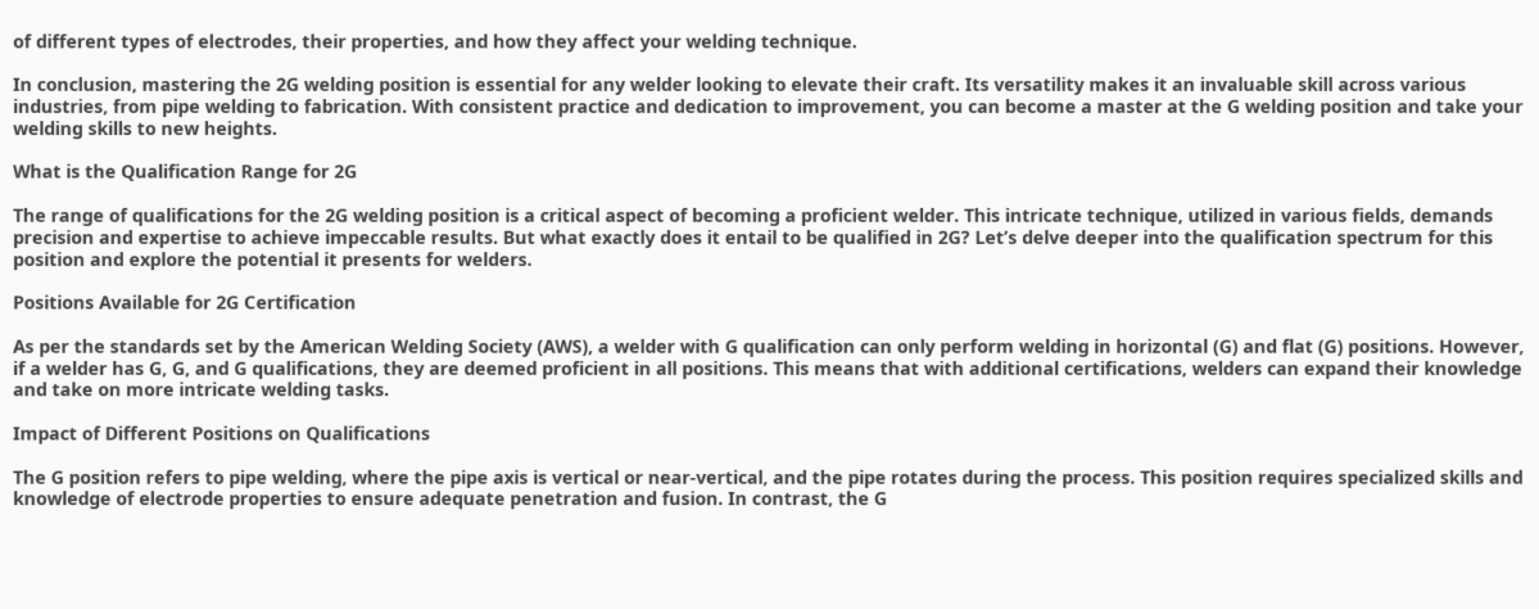of different types of electrodes, their properties, and how they affect your welding technique.

In conclusion, mastering the 2G welding position is essential for any welder looking to elevate their craft. Its versatility makes it an invaluable skill across various industries, from pipe welding to fabrication. With consistent practice and dedication to improvement, you can become a master at the G welding position and take your welding skills to new heights.

What is the Qualification Range for 2G

The range of qualifications for the 2G welding position is a critical aspect of becoming a proficient welder. This intricate technique, utilized in various fields, demands precision and expertise to achieve impeccable results. But what exactly does it entail to be qualified in 2G? Let’s delve deeper into the qualification spectrum for this position and explore the potential it presents for welders.

Positions Available for 2G Certification

As per the standards set by the American Welding Society (AWS), a welder with G qualification can only perform welding in horizontal (G) and flat (G) positions. However, if a welder has G, G, and G qualifications, they are deemed proficient in all positions. This means that with additional certifications, welders can expand their knowledge and take on more intricate welding tasks.

Impact of Different Positions on Qualifications

The G position refers to pipe welding, where the pipe axis is vertical or near-vertical, and the pipe rotates during the process. This position requires specialized skills and knowledge of electrode properties to ensure adequate penetration and fusion. In contrast, the G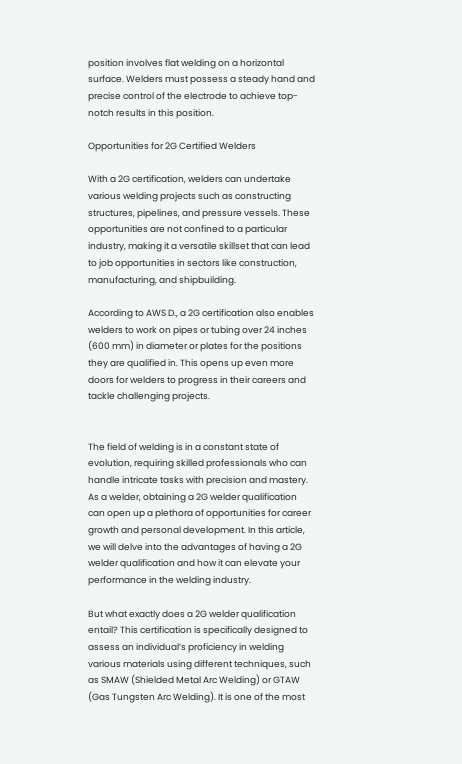position involves flat welding on a horizontal surface. Welders must possess a steady hand and precise control of the electrode to achieve top-notch results in this position.

Opportunities for 2G Certified Welders

With a 2G certification, welders can undertake various welding projects such as constructing structures, pipelines, and pressure vessels. These opportunities are not confined to a particular industry, making it a versatile skillset that can lead to job opportunities in sectors like construction, manufacturing, and shipbuilding.

According to AWS D., a 2G certification also enables welders to work on pipes or tubing over 24 inches (600 mm) in diameter or plates for the positions they are qualified in. This opens up even more doors for welders to progress in their careers and tackle challenging projects.


The field of welding is in a constant state of evolution, requiring skilled professionals who can handle intricate tasks with precision and mastery. As a welder, obtaining a 2G welder qualification can open up a plethora of opportunities for career growth and personal development. In this article, we will delve into the advantages of having a 2G welder qualification and how it can elevate your performance in the welding industry.

But what exactly does a 2G welder qualification entail? This certification is specifically designed to assess an individual’s proficiency in welding various materials using different techniques, such as SMAW (Shielded Metal Arc Welding) or GTAW (Gas Tungsten Arc Welding). It is one of the most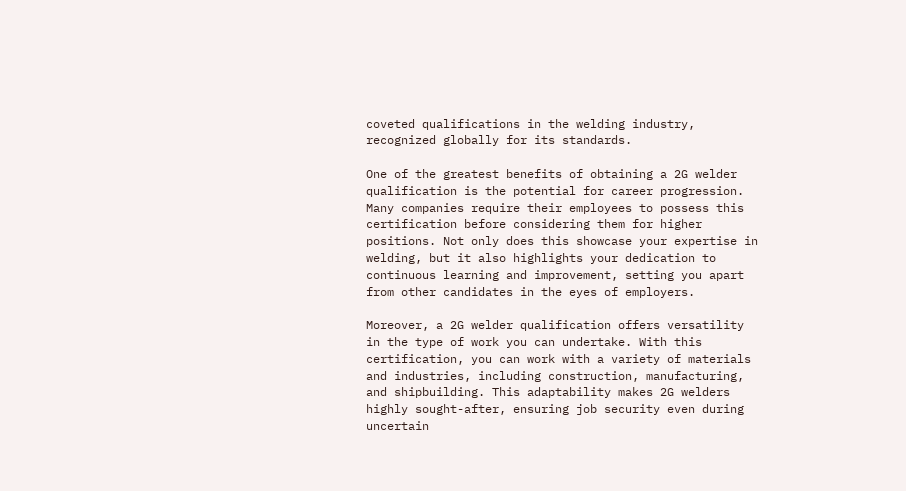coveted qualifications in the welding industry, recognized globally for its standards.

One of the greatest benefits of obtaining a 2G welder qualification is the potential for career progression. Many companies require their employees to possess this certification before considering them for higher positions. Not only does this showcase your expertise in welding, but it also highlights your dedication to continuous learning and improvement, setting you apart from other candidates in the eyes of employers.

Moreover, a 2G welder qualification offers versatility in the type of work you can undertake. With this certification, you can work with a variety of materials and industries, including construction, manufacturing, and shipbuilding. This adaptability makes 2G welders highly sought-after, ensuring job security even during uncertain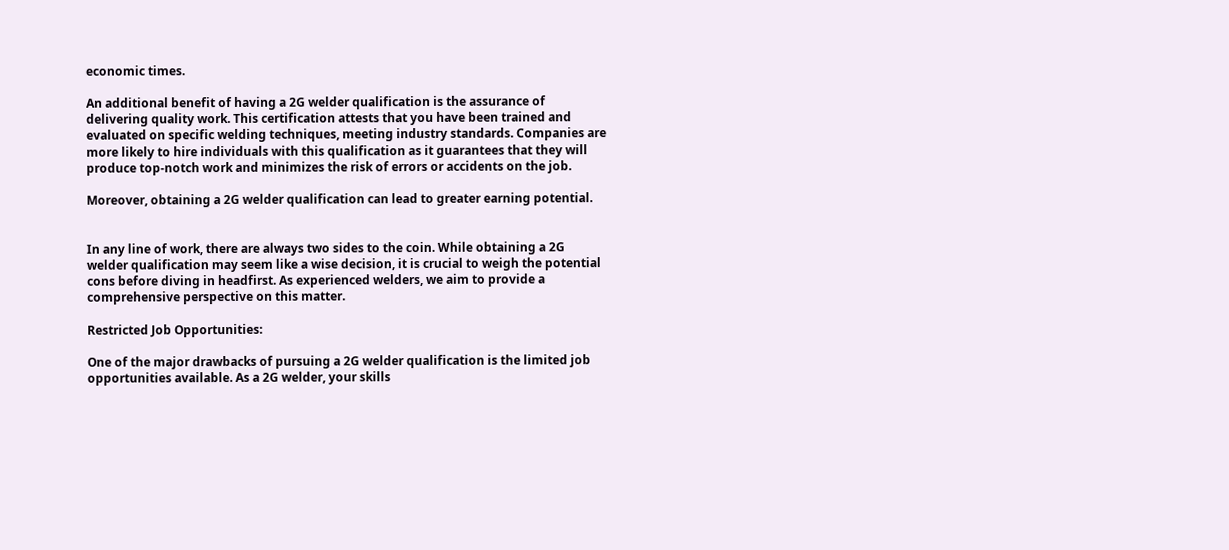economic times.

An additional benefit of having a 2G welder qualification is the assurance of delivering quality work. This certification attests that you have been trained and evaluated on specific welding techniques, meeting industry standards. Companies are more likely to hire individuals with this qualification as it guarantees that they will produce top-notch work and minimizes the risk of errors or accidents on the job.

Moreover, obtaining a 2G welder qualification can lead to greater earning potential.


In any line of work, there are always two sides to the coin. While obtaining a 2G welder qualification may seem like a wise decision, it is crucial to weigh the potential cons before diving in headfirst. As experienced welders, we aim to provide a comprehensive perspective on this matter.

Restricted Job Opportunities:

One of the major drawbacks of pursuing a 2G welder qualification is the limited job opportunities available. As a 2G welder, your skills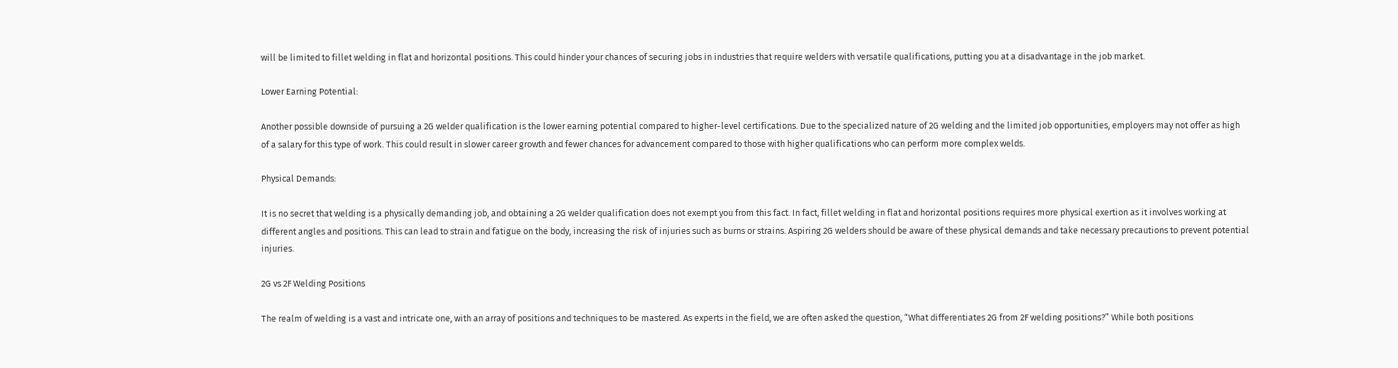will be limited to fillet welding in flat and horizontal positions. This could hinder your chances of securing jobs in industries that require welders with versatile qualifications, putting you at a disadvantage in the job market.

Lower Earning Potential:

Another possible downside of pursuing a 2G welder qualification is the lower earning potential compared to higher-level certifications. Due to the specialized nature of 2G welding and the limited job opportunities, employers may not offer as high of a salary for this type of work. This could result in slower career growth and fewer chances for advancement compared to those with higher qualifications who can perform more complex welds.

Physical Demands:

It is no secret that welding is a physically demanding job, and obtaining a 2G welder qualification does not exempt you from this fact. In fact, fillet welding in flat and horizontal positions requires more physical exertion as it involves working at different angles and positions. This can lead to strain and fatigue on the body, increasing the risk of injuries such as burns or strains. Aspiring 2G welders should be aware of these physical demands and take necessary precautions to prevent potential injuries.

2G vs 2F Welding Positions

The realm of welding is a vast and intricate one, with an array of positions and techniques to be mastered. As experts in the field, we are often asked the question, “What differentiates 2G from 2F welding positions?” While both positions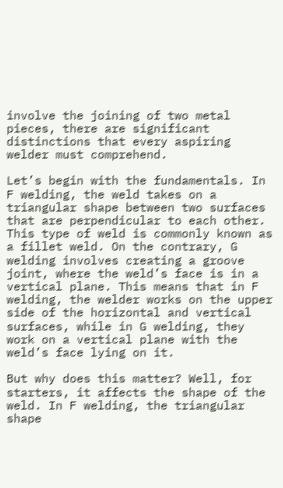involve the joining of two metal pieces, there are significant distinctions that every aspiring welder must comprehend.

Let’s begin with the fundamentals. In F welding, the weld takes on a triangular shape between two surfaces that are perpendicular to each other. This type of weld is commonly known as a fillet weld. On the contrary, G welding involves creating a groove joint, where the weld’s face is in a vertical plane. This means that in F welding, the welder works on the upper side of the horizontal and vertical surfaces, while in G welding, they work on a vertical plane with the weld’s face lying on it.

But why does this matter? Well, for starters, it affects the shape of the weld. In F welding, the triangular shape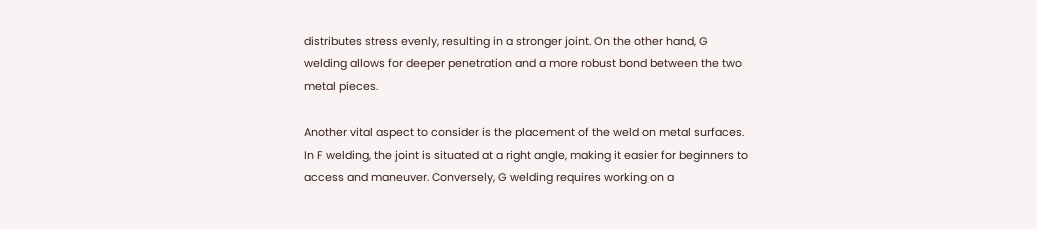distributes stress evenly, resulting in a stronger joint. On the other hand, G welding allows for deeper penetration and a more robust bond between the two metal pieces.

Another vital aspect to consider is the placement of the weld on metal surfaces. In F welding, the joint is situated at a right angle, making it easier for beginners to access and maneuver. Conversely, G welding requires working on a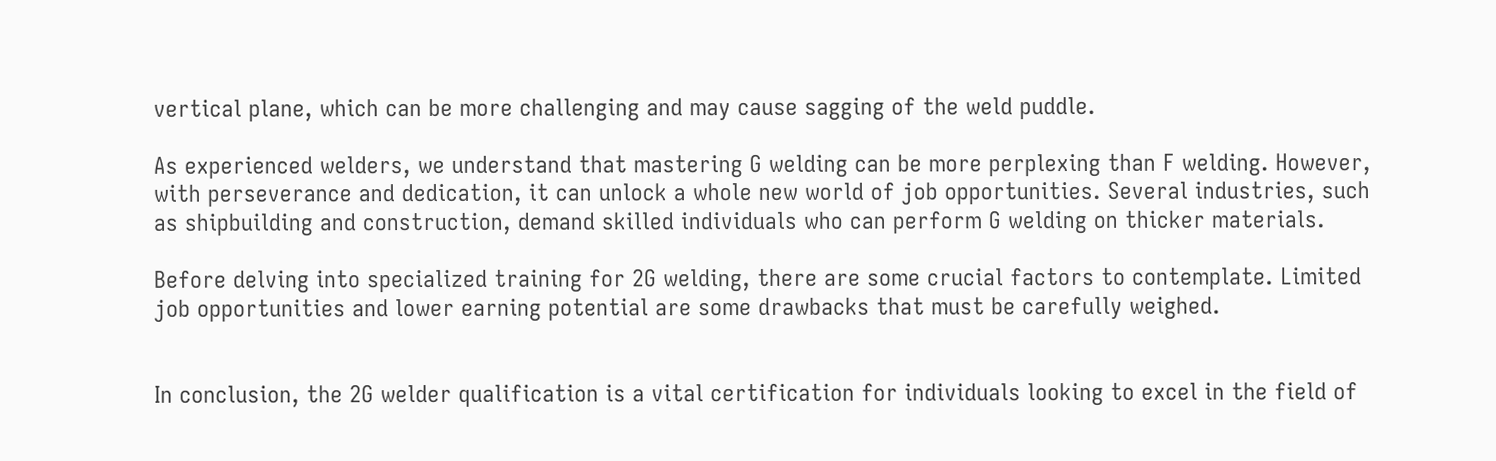vertical plane, which can be more challenging and may cause sagging of the weld puddle.

As experienced welders, we understand that mastering G welding can be more perplexing than F welding. However, with perseverance and dedication, it can unlock a whole new world of job opportunities. Several industries, such as shipbuilding and construction, demand skilled individuals who can perform G welding on thicker materials.

Before delving into specialized training for 2G welding, there are some crucial factors to contemplate. Limited job opportunities and lower earning potential are some drawbacks that must be carefully weighed.


In conclusion, the 2G welder qualification is a vital certification for individuals looking to excel in the field of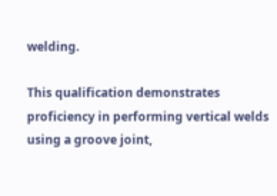welding.

This qualification demonstrates proficiency in performing vertical welds using a groove joint,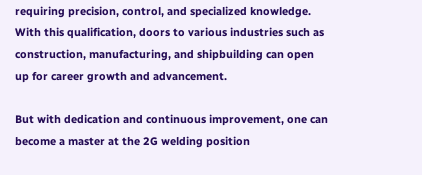requiring precision, control, and specialized knowledge. With this qualification, doors to various industries such as construction, manufacturing, and shipbuilding can open up for career growth and advancement.

But with dedication and continuous improvement, one can become a master at the 2G welding position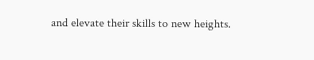and elevate their skills to new heights.